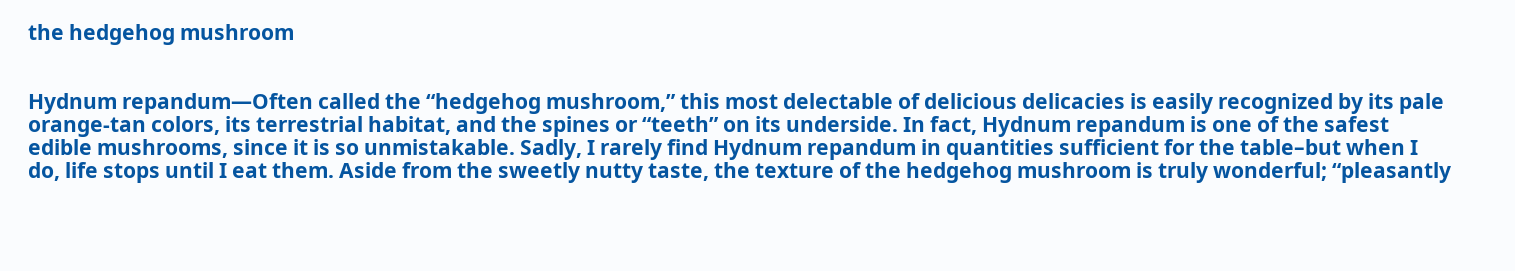the hedgehog mushroom


Hydnum repandum—Often called the “hedgehog mushroom,” this most delectable of delicious delicacies is easily recognized by its pale orange-tan colors, its terrestrial habitat, and the spines or “teeth” on its underside. In fact, Hydnum repandum is one of the safest edible mushrooms, since it is so unmistakable. Sadly, I rarely find Hydnum repandum in quantities sufficient for the table–but when I do, life stops until I eat them. Aside from the sweetly nutty taste, the texture of the hedgehog mushroom is truly wonderful; “pleasantly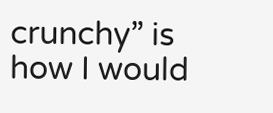crunchy” is how I would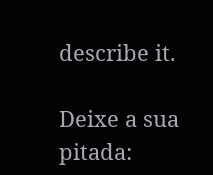describe it.

Deixe a sua pitada: